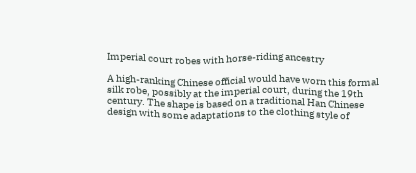Imperial court robes with horse-riding ancestry

A high-ranking Chinese official would have worn this formal silk robe, possibly at the imperial court, during the 19th century. The shape is based on a traditional Han Chinese design with some adaptations to the clothing style of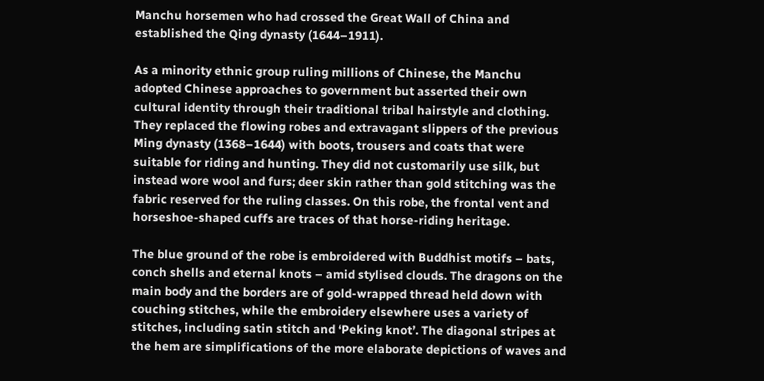Manchu horsemen who had crossed the Great Wall of China and established the Qing dynasty (1644–1911).

As a minority ethnic group ruling millions of Chinese, the Manchu adopted Chinese approaches to government but asserted their own cultural identity through their traditional tribal hairstyle and clothing. They replaced the flowing robes and extravagant slippers of the previous Ming dynasty (1368–1644) with boots, trousers and coats that were suitable for riding and hunting. They did not customarily use silk, but instead wore wool and furs; deer skin rather than gold stitching was the fabric reserved for the ruling classes. On this robe, the frontal vent and horseshoe-shaped cuffs are traces of that horse-riding heritage.

The blue ground of the robe is embroidered with Buddhist motifs – bats, conch shells and eternal knots – amid stylised clouds. The dragons on the main body and the borders are of gold-wrapped thread held down with couching stitches, while the embroidery elsewhere uses a variety of stitches, including satin stitch and ‘Peking knot’. The diagonal stripes at the hem are simplifications of the more elaborate depictions of waves and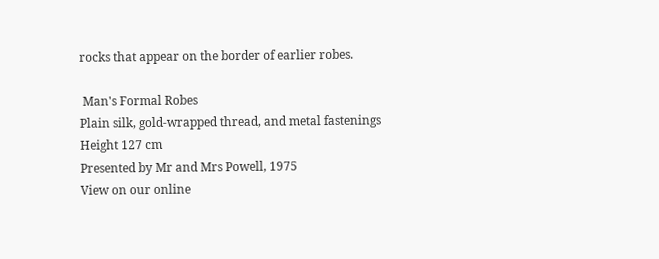rocks that appear on the border of earlier robes.

 Man's Formal Robes
Plain silk, gold-wrapped thread, and metal fastenings
Height 127 cm
Presented by Mr and Mrs Powell, 1975
View on our online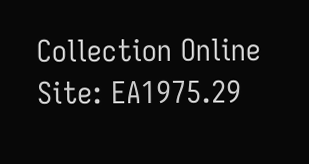Collection Online Site: EA1975.29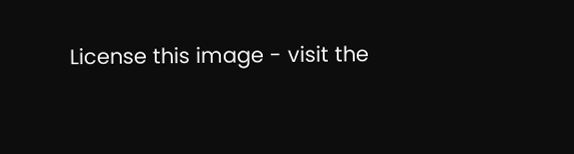License this image - visit the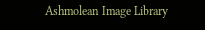Ashmolean Image Library